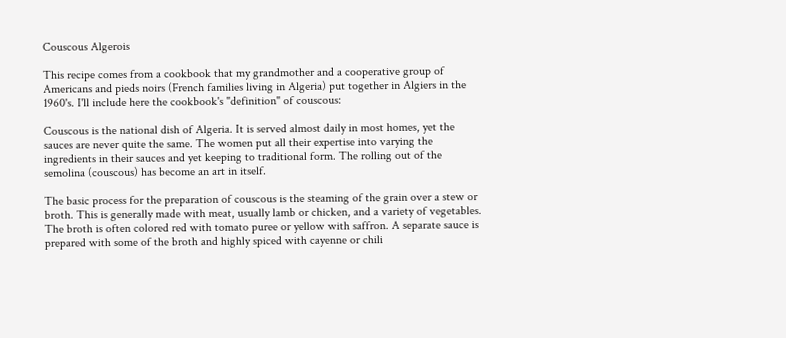Couscous Algerois

This recipe comes from a cookbook that my grandmother and a cooperative group of Americans and pieds noirs (French families living in Algeria) put together in Algiers in the 1960's. I'll include here the cookbook's "definition" of couscous:

Couscous is the national dish of Algeria. It is served almost daily in most homes, yet the sauces are never quite the same. The women put all their expertise into varying the ingredients in their sauces and yet keeping to traditional form. The rolling out of the semolina (couscous) has become an art in itself.

The basic process for the preparation of couscous is the steaming of the grain over a stew or broth. This is generally made with meat, usually lamb or chicken, and a variety of vegetables. The broth is often colored red with tomato puree or yellow with saffron. A separate sauce is prepared with some of the broth and highly spiced with cayenne or chili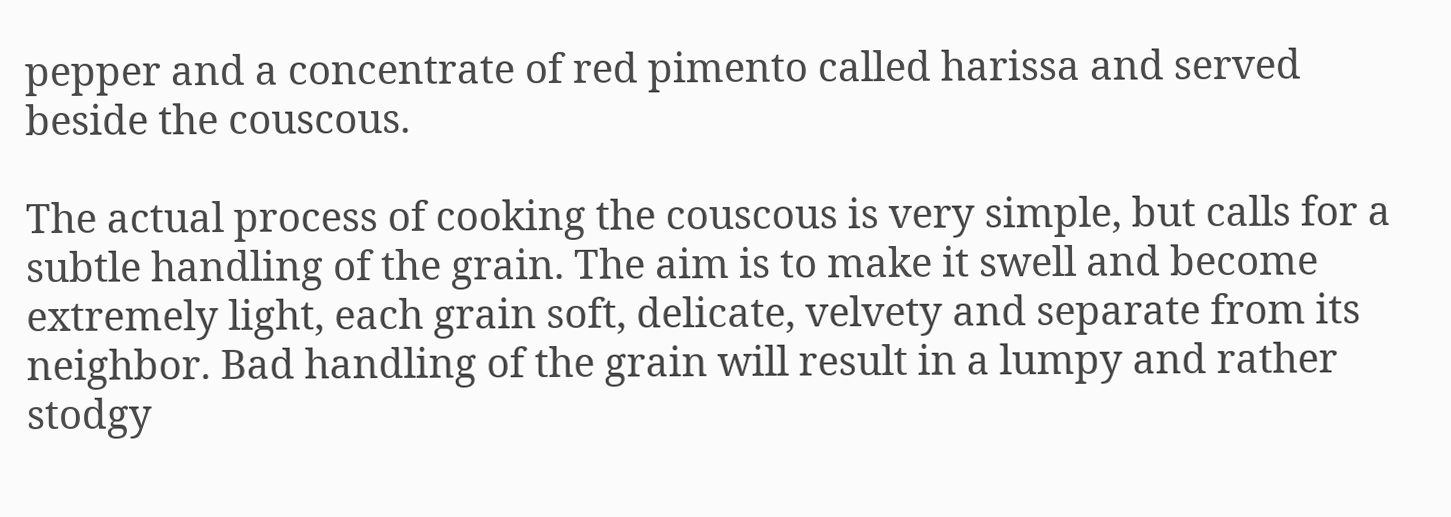pepper and a concentrate of red pimento called harissa and served beside the couscous.

The actual process of cooking the couscous is very simple, but calls for a subtle handling of the grain. The aim is to make it swell and become extremely light, each grain soft, delicate, velvety and separate from its neighbor. Bad handling of the grain will result in a lumpy and rather stodgy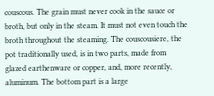couscous. The grain must never cook in the sauce or broth, but only in the steam. It must not even touch the broth throughout the steaming. The couscousiere, the pot traditionally used, is in two parts, made from glazed earthenware or copper, and, more recently, aluminum. The bottom part is a large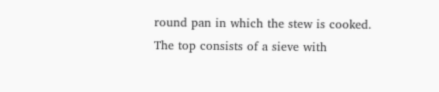round pan in which the stew is cooked. The top consists of a sieve with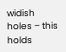widish holes – this holds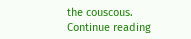the couscous. Continue reading